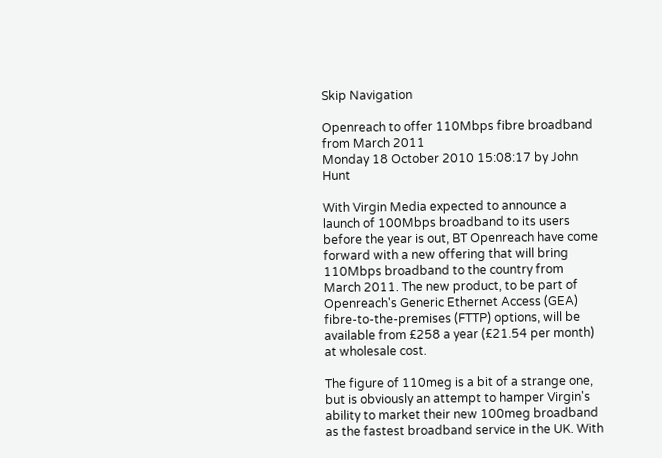Skip Navigation

Openreach to offer 110Mbps fibre broadband from March 2011
Monday 18 October 2010 15:08:17 by John Hunt

With Virgin Media expected to announce a launch of 100Mbps broadband to its users before the year is out, BT Openreach have come forward with a new offering that will bring 110Mbps broadband to the country from March 2011. The new product, to be part of Openreach's Generic Ethernet Access (GEA) fibre-to-the-premises (FTTP) options, will be available from £258 a year (£21.54 per month) at wholesale cost.

The figure of 110meg is a bit of a strange one, but is obviously an attempt to hamper Virgin's ability to market their new 100meg broadband as the fastest broadband service in the UK. With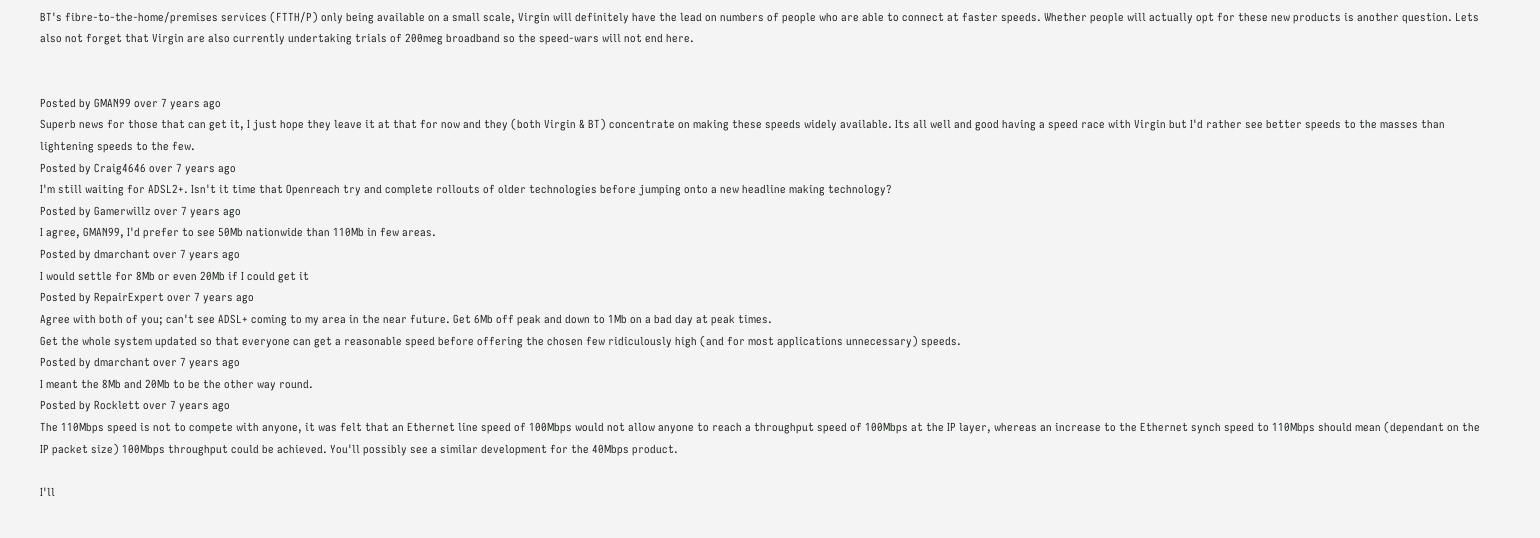BT's fibre-to-the-home/premises services (FTTH/P) only being available on a small scale, Virgin will definitely have the lead on numbers of people who are able to connect at faster speeds. Whether people will actually opt for these new products is another question. Lets also not forget that Virgin are also currently undertaking trials of 200meg broadband so the speed-wars will not end here.


Posted by GMAN99 over 7 years ago
Superb news for those that can get it, I just hope they leave it at that for now and they (both Virgin & BT) concentrate on making these speeds widely available. Its all well and good having a speed race with Virgin but I'd rather see better speeds to the masses than lightening speeds to the few.
Posted by Craig4646 over 7 years ago
I'm still waiting for ADSL2+. Isn't it time that Openreach try and complete rollouts of older technologies before jumping onto a new headline making technology?
Posted by Gamerwillz over 7 years ago
I agree, GMAN99, I'd prefer to see 50Mb nationwide than 110Mb in few areas.
Posted by dmarchant over 7 years ago
I would settle for 8Mb or even 20Mb if I could get it
Posted by RepairExpert over 7 years ago
Agree with both of you; can't see ADSL+ coming to my area in the near future. Get 6Mb off peak and down to 1Mb on a bad day at peak times.
Get the whole system updated so that everyone can get a reasonable speed before offering the chosen few ridiculously high (and for most applications unnecessary) speeds.
Posted by dmarchant over 7 years ago
I meant the 8Mb and 20Mb to be the other way round.
Posted by Rocklett over 7 years ago
The 110Mbps speed is not to compete with anyone, it was felt that an Ethernet line speed of 100Mbps would not allow anyone to reach a throughput speed of 100Mbps at the IP layer, whereas an increase to the Ethernet synch speed to 110Mbps should mean (dependant on the IP packet size) 100Mbps throughput could be achieved. You'll possibly see a similar development for the 40Mbps product.

I'll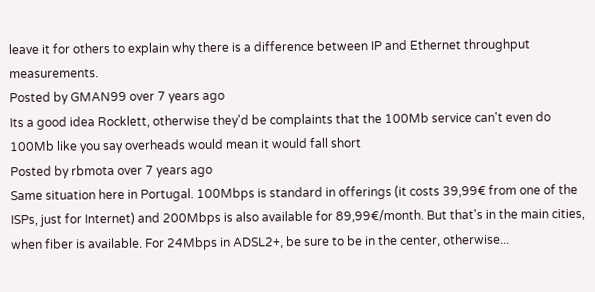leave it for others to explain why there is a difference between IP and Ethernet throughput measurements.
Posted by GMAN99 over 7 years ago
Its a good idea Rocklett, otherwise they'd be complaints that the 100Mb service can't even do 100Mb like you say overheads would mean it would fall short
Posted by rbmota over 7 years ago
Same situation here in Portugal. 100Mbps is standard in offerings (it costs 39,99€ from one of the ISPs, just for Internet) and 200Mbps is also available for 89,99€/month. But that's in the main cities, when fiber is available. For 24Mbps in ADSL2+, be sure to be in the center, otherwise...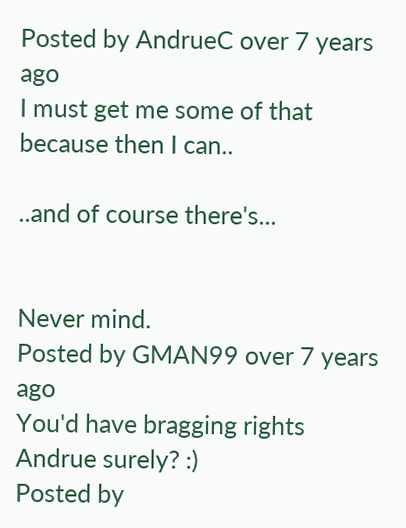Posted by AndrueC over 7 years ago
I must get me some of that because then I can..

..and of course there's...


Never mind.
Posted by GMAN99 over 7 years ago
You'd have bragging rights Andrue surely? :)
Posted by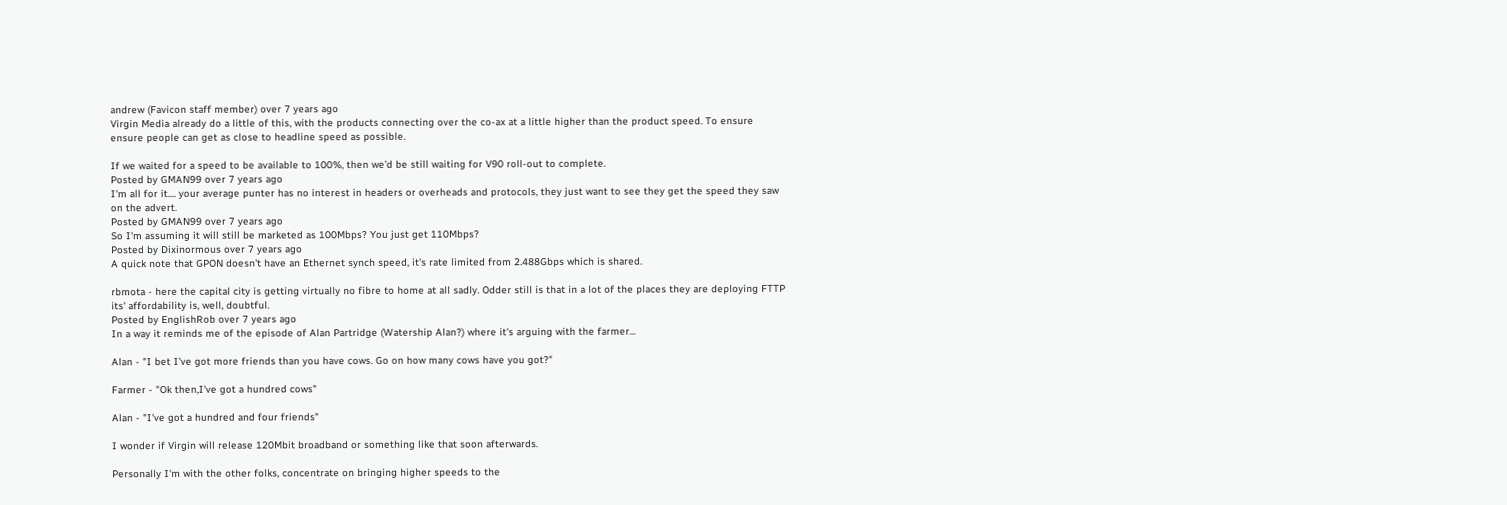andrew (Favicon staff member) over 7 years ago
Virgin Media already do a little of this, with the products connecting over the co-ax at a little higher than the product speed. To ensure ensure people can get as close to headline speed as possible.

If we waited for a speed to be available to 100%, then we'd be still waiting for V90 roll-out to complete.
Posted by GMAN99 over 7 years ago
I'm all for it.... your average punter has no interest in headers or overheads and protocols, they just want to see they get the speed they saw on the advert.
Posted by GMAN99 over 7 years ago
So I'm assuming it will still be marketed as 100Mbps? You just get 110Mbps?
Posted by Dixinormous over 7 years ago
A quick note that GPON doesn't have an Ethernet synch speed, it's rate limited from 2.488Gbps which is shared.

rbmota - here the capital city is getting virtually no fibre to home at all sadly. Odder still is that in a lot of the places they are deploying FTTP its' affordability is, well, doubtful.
Posted by EnglishRob over 7 years ago
In a way it reminds me of the episode of Alan Partridge (Watership Alan?) where it's arguing with the farmer...

Alan - "I bet I've got more friends than you have cows. Go on how many cows have you got?"

Farmer - "Ok then,I've got a hundred cows"

Alan - "I've got a hundred and four friends"

I wonder if Virgin will release 120Mbit broadband or something like that soon afterwards.

Personally I'm with the other folks, concentrate on bringing higher speeds to the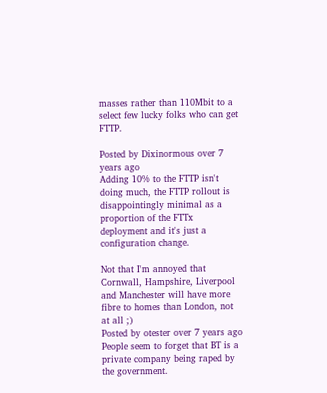masses rather than 110Mbit to a select few lucky folks who can get FTTP.

Posted by Dixinormous over 7 years ago
Adding 10% to the FTTP isn't doing much, the FTTP rollout is disappointingly minimal as a proportion of the FTTx deployment and it's just a configuration change.

Not that I'm annoyed that Cornwall, Hampshire, Liverpool and Manchester will have more fibre to homes than London, not at all ;)
Posted by otester over 7 years ago
People seem to forget that BT is a private company being raped by the government.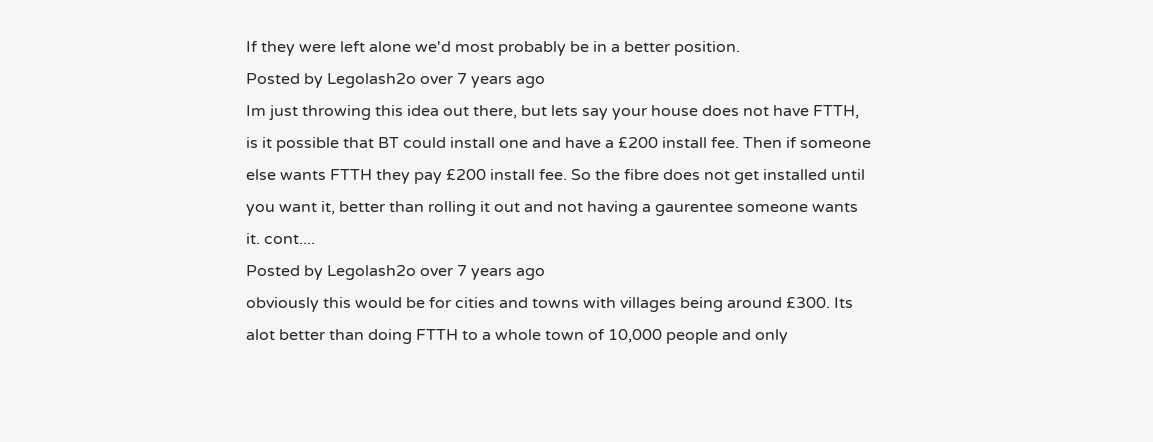If they were left alone we'd most probably be in a better position.
Posted by Legolash2o over 7 years ago
Im just throwing this idea out there, but lets say your house does not have FTTH, is it possible that BT could install one and have a £200 install fee. Then if someone else wants FTTH they pay £200 install fee. So the fibre does not get installed until you want it, better than rolling it out and not having a gaurentee someone wants it. cont....
Posted by Legolash2o over 7 years ago
obviously this would be for cities and towns with villages being around £300. Its alot better than doing FTTH to a whole town of 10,000 people and only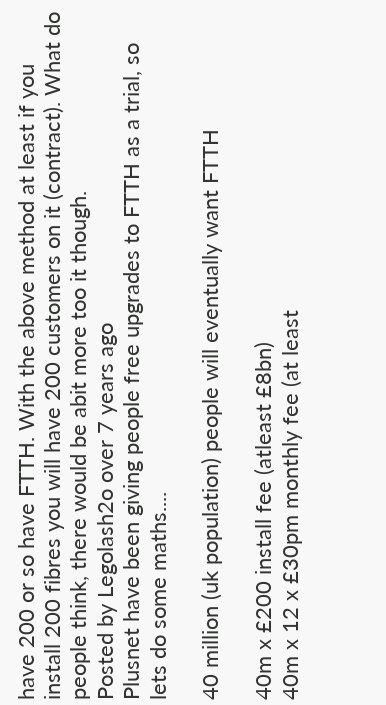have 200 or so have FTTH. With the above method at least if you install 200 fibres you will have 200 customers on it (contract). What do people think, there would be abit more too it though.
Posted by Legolash2o over 7 years ago
Plusnet have been giving people free upgrades to FTTH as a trial, so lets do some maths....

40 million (uk population) people will eventually want FTTH

40m x £200 install fee (atleast £8bn)
40m x 12 x £30pm monthly fee (at least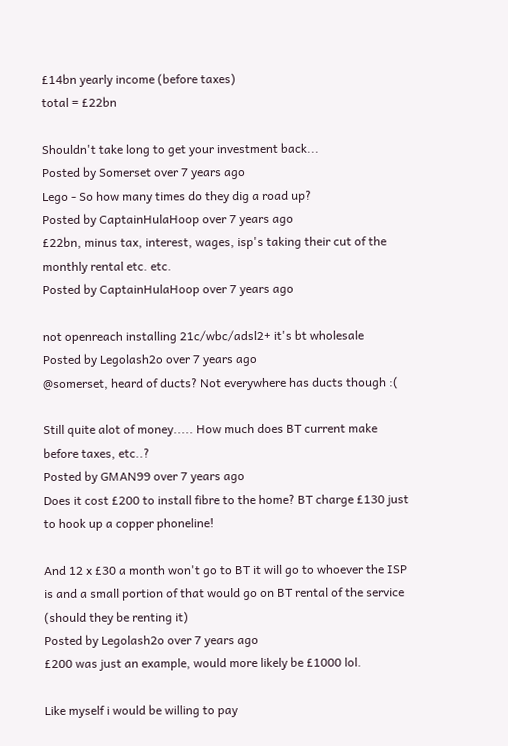£14bn yearly income (before taxes)
total = £22bn

Shouldn't take long to get your investment back...
Posted by Somerset over 7 years ago
Lego - So how many times do they dig a road up?
Posted by CaptainHulaHoop over 7 years ago
£22bn, minus tax, interest, wages, isp's taking their cut of the monthly rental etc. etc.
Posted by CaptainHulaHoop over 7 years ago

not openreach installing 21c/wbc/adsl2+ it's bt wholesale
Posted by Legolash2o over 7 years ago
@somerset, heard of ducts? Not everywhere has ducts though :(

Still quite alot of money..... How much does BT current make before taxes, etc..?
Posted by GMAN99 over 7 years ago
Does it cost £200 to install fibre to the home? BT charge £130 just to hook up a copper phoneline!

And 12 x £30 a month won't go to BT it will go to whoever the ISP is and a small portion of that would go on BT rental of the service (should they be renting it)
Posted by Legolash2o over 7 years ago
£200 was just an example, would more likely be £1000 lol.

Like myself i would be willing to pay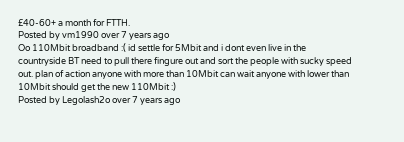£40-60+ a month for FTTH.
Posted by vm1990 over 7 years ago
Oo 110Mbit broadband :( id settle for 5Mbit and i dont even live in the countryside BT need to pull there fingure out and sort the people with sucky speed out. plan of action anyone with more than 10Mbit can wait anyone with lower than 10Mbit should get the new 110Mbit :)
Posted by Legolash2o over 7 years ago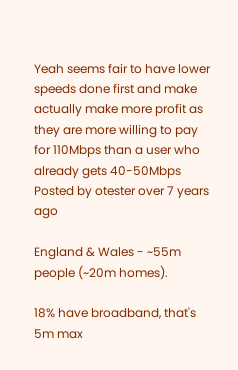Yeah seems fair to have lower speeds done first and make actually make more profit as they are more willing to pay for 110Mbps than a user who already gets 40-50Mbps
Posted by otester over 7 years ago

England & Wales - ~55m people (~20m homes).

18% have broadband, that's 5m max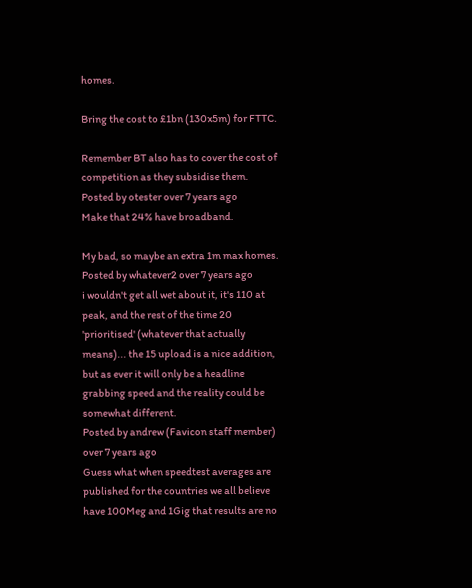homes.

Bring the cost to £1bn (130x5m) for FTTC.

Remember BT also has to cover the cost of competition as they subsidise them.
Posted by otester over 7 years ago
Make that 24% have broadband.

My bad, so maybe an extra 1m max homes.
Posted by whatever2 over 7 years ago
i wouldn't get all wet about it, it's 110 at peak, and the rest of the time 20 'prioritised' (whatever that actually means)... the 15 upload is a nice addition, but as ever it will only be a headline grabbing speed and the reality could be somewhat different.
Posted by andrew (Favicon staff member) over 7 years ago
Guess what when speedtest averages are published for the countries we all believe have 100Meg and 1Gig that results are no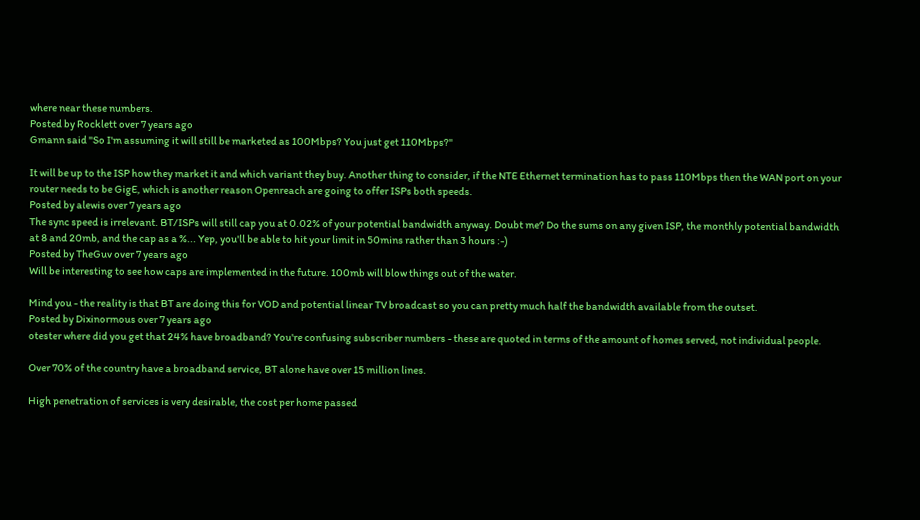where near these numbers.
Posted by Rocklett over 7 years ago
Gmann said "So I'm assuming it will still be marketed as 100Mbps? You just get 110Mbps?"

It will be up to the ISP how they market it and which variant they buy. Another thing to consider, if the NTE Ethernet termination has to pass 110Mbps then the WAN port on your router needs to be GigE, which is another reason Openreach are going to offer ISPs both speeds.
Posted by alewis over 7 years ago
The sync speed is irrelevant. BT/ISPs will still cap you at 0.02% of your potential bandwidth anyway. Doubt me? Do the sums on any given ISP, the monthly potential bandwidth at 8 and 20mb, and the cap as a %... Yep, you'll be able to hit your limit in 50mins rather than 3 hours :-)
Posted by TheGuv over 7 years ago
Will be interesting to see how caps are implemented in the future. 100mb will blow things out of the water.

Mind you - the reality is that BT are doing this for VOD and potential linear TV broadcast so you can pretty much half the bandwidth available from the outset.
Posted by Dixinormous over 7 years ago
otester where did you get that 24% have broadband? You're confusing subscriber numbers - these are quoted in terms of the amount of homes served, not individual people.

Over 70% of the country have a broadband service, BT alone have over 15 million lines.

High penetration of services is very desirable, the cost per home passed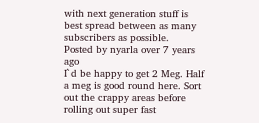with next generation stuff is best spread between as many subscribers as possible.
Posted by nyarla over 7 years ago
I`d be happy to get 2 Meg. Half a meg is good round here. Sort out the crappy areas before rolling out super fast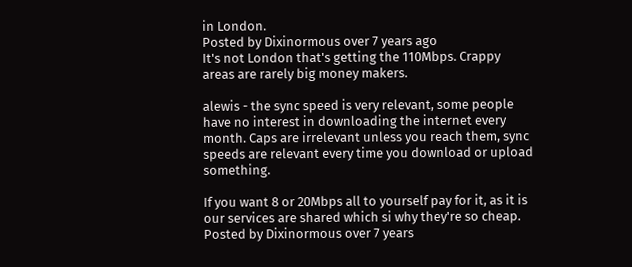in London.
Posted by Dixinormous over 7 years ago
It's not London that's getting the 110Mbps. Crappy areas are rarely big money makers.

alewis - the sync speed is very relevant, some people have no interest in downloading the internet every month. Caps are irrelevant unless you reach them, sync speeds are relevant every time you download or upload something.

If you want 8 or 20Mbps all to yourself pay for it, as it is our services are shared which si why they're so cheap.
Posted by Dixinormous over 7 years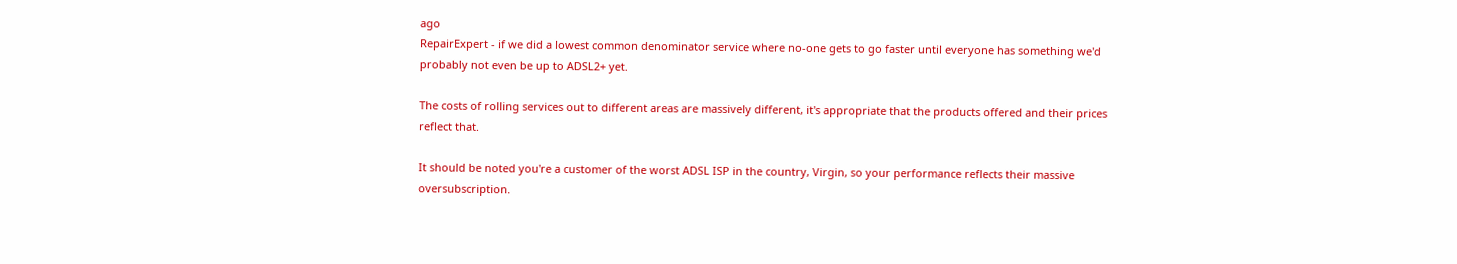ago
RepairExpert - if we did a lowest common denominator service where no-one gets to go faster until everyone has something we'd probably not even be up to ADSL2+ yet.

The costs of rolling services out to different areas are massively different, it's appropriate that the products offered and their prices reflect that.

It should be noted you're a customer of the worst ADSL ISP in the country, Virgin, so your performance reflects their massive oversubscription.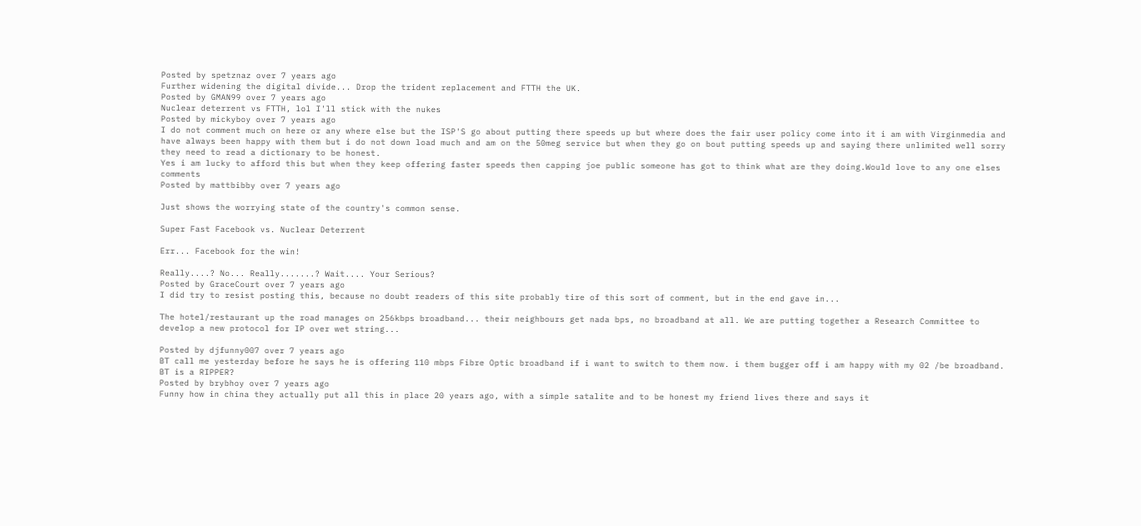Posted by spetznaz over 7 years ago
Further widening the digital divide... Drop the trident replacement and FTTH the UK.
Posted by GMAN99 over 7 years ago
Nuclear deterrent vs FTTH, lol I'll stick with the nukes
Posted by mickyboy over 7 years ago
I do not comment much on here or any where else but the ISP'S go about putting there speeds up but where does the fair user policy come into it i am with Virginmedia and have always been happy with them but i do not down load much and am on the 50meg service but when they go on bout putting speeds up and saying there unlimited well sorry they need to read a dictionary to be honest.
Yes i am lucky to afford this but when they keep offering faster speeds then capping joe public someone has got to think what are they doing.Would love to any one elses comments
Posted by mattbibby over 7 years ago

Just shows the worrying state of the country's common sense.

Super Fast Facebook vs. Nuclear Deterrent

Err... Facebook for the win!

Really....? No... Really.......? Wait.... Your Serious?
Posted by GraceCourt over 7 years ago
I did try to resist posting this, because no doubt readers of this site probably tire of this sort of comment, but in the end gave in...

The hotel/restaurant up the road manages on 256kbps broadband... their neighbours get nada bps, no broadband at all. We are putting together a Research Committee to develop a new protocol for IP over wet string...

Posted by djfunny007 over 7 years ago
BT call me yesterday before he says he is offering 110 mbps Fibre Optic broadband if i want to switch to them now. i them bugger off i am happy with my 02 /be broadband. BT is a RIPPER?
Posted by brybhoy over 7 years ago
Funny how in china they actually put all this in place 20 years ago, with a simple satalite and to be honest my friend lives there and says it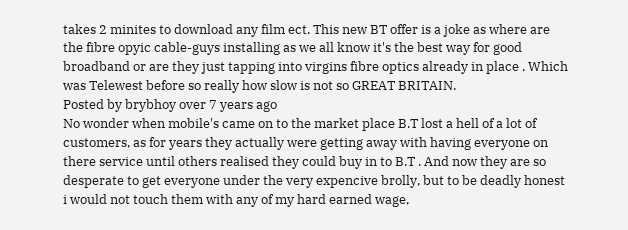takes 2 minites to download any film ect. This new BT offer is a joke as where are the fibre opyic cable-guys installing as we all know it's the best way for good broadband or are they just tapping into virgins fibre optics already in place . Which was Telewest before so really how slow is not so GREAT BRITAIN.
Posted by brybhoy over 7 years ago
No wonder when mobile's came on to the market place B.T lost a hell of a lot of customers, as for years they actually were getting away with having everyone on there service until others realised they could buy in to B.T . And now they are so desperate to get everyone under the very expencive brolly, but to be deadly honest i would not touch them with any of my hard earned wage,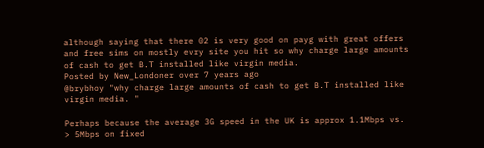although saying that there 02 is very good on payg with great offers and free sims on mostly evry site you hit so why charge large amounts of cash to get B.T installed like virgin media.
Posted by New_Londoner over 7 years ago
@brybhoy "why charge large amounts of cash to get B.T installed like virgin media. "

Perhaps because the average 3G speed in the UK is approx 1.1Mbps vs. > 5Mbps on fixed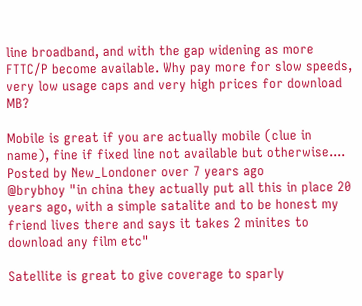line broadband, and with the gap widening as more FTTC/P become available. Why pay more for slow speeds, very low usage caps and very high prices for download MB?

Mobile is great if you are actually mobile (clue in name), fine if fixed line not available but otherwise....
Posted by New_Londoner over 7 years ago
@brybhoy "in china they actually put all this in place 20 years ago, with a simple satalite and to be honest my friend lives there and says it takes 2 minites to download any film etc"

Satellite is great to give coverage to sparly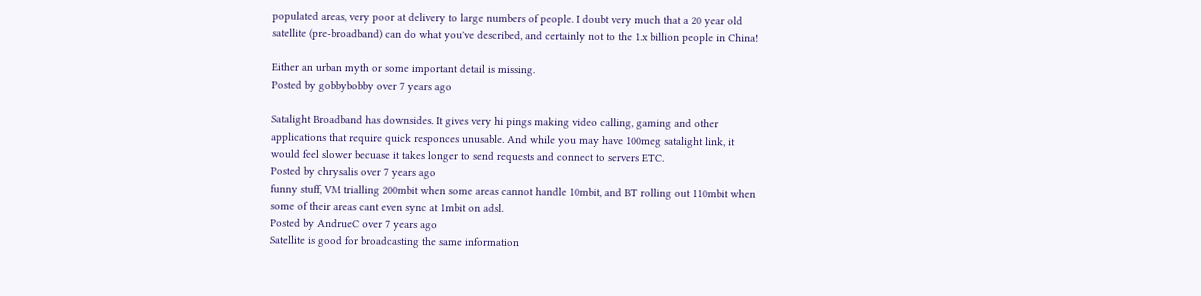populated areas, very poor at delivery to large numbers of people. I doubt very much that a 20 year old satellite (pre-broadband) can do what you've described, and certainly not to the 1.x billion people in China!

Either an urban myth or some important detail is missing.
Posted by gobbybobby over 7 years ago

Satalight Broadband has downsides. It gives very hi pings making video calling, gaming and other applications that require quick responces unusable. And while you may have 100meg satalight link, it would feel slower becuase it takes longer to send requests and connect to servers ETC.
Posted by chrysalis over 7 years ago
funny stuff, VM trialling 200mbit when some areas cannot handle 10mbit, and BT rolling out 110mbit when some of their areas cant even sync at 1mbit on adsl.
Posted by AndrueC over 7 years ago
Satellite is good for broadcasting the same information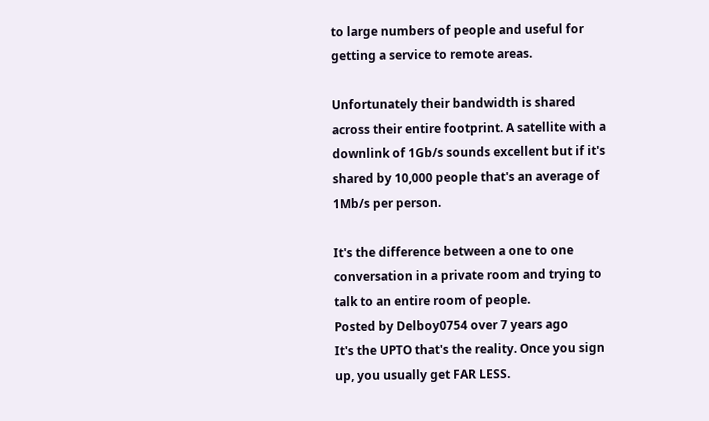to large numbers of people and useful for getting a service to remote areas.

Unfortunately their bandwidth is shared across their entire footprint. A satellite with a downlink of 1Gb/s sounds excellent but if it's shared by 10,000 people that's an average of 1Mb/s per person.

It's the difference between a one to one conversation in a private room and trying to talk to an entire room of people.
Posted by Delboy0754 over 7 years ago
It's the UPTO that's the reality. Once you sign up, you usually get FAR LESS.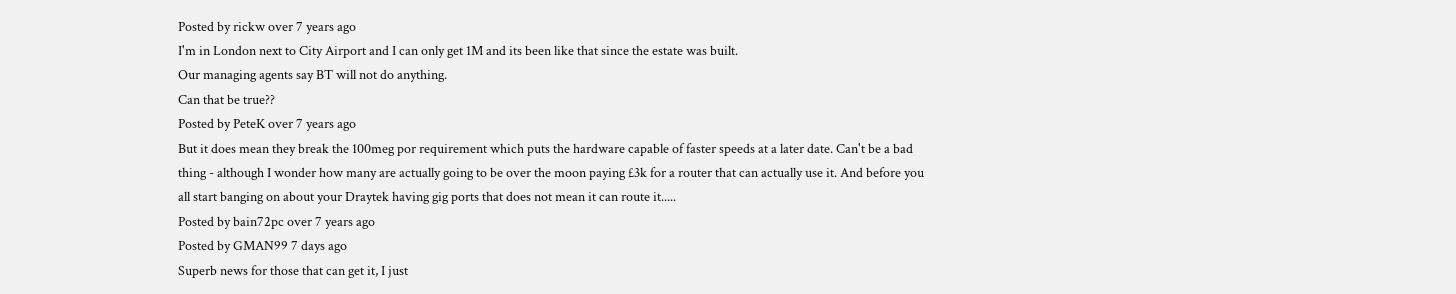Posted by rickw over 7 years ago
I'm in London next to City Airport and I can only get 1M and its been like that since the estate was built.
Our managing agents say BT will not do anything.
Can that be true??
Posted by PeteK over 7 years ago
But it does mean they break the 100meg por requirement which puts the hardware capable of faster speeds at a later date. Can't be a bad thing - although I wonder how many are actually going to be over the moon paying £3k for a router that can actually use it. And before you all start banging on about your Draytek having gig ports that does not mean it can route it.....
Posted by bain72pc over 7 years ago
Posted by GMAN99 7 days ago
Superb news for those that can get it, I just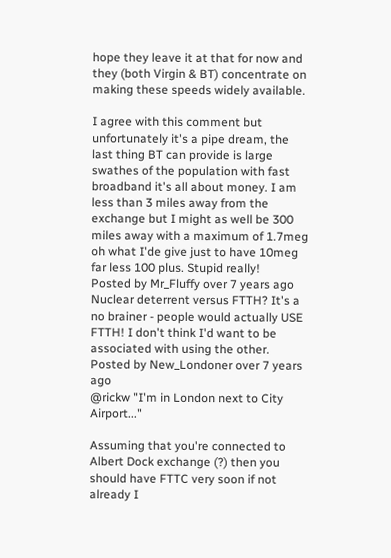hope they leave it at that for now and they (both Virgin & BT) concentrate on making these speeds widely available.

I agree with this comment but unfortunately it's a pipe dream, the last thing BT can provide is large swathes of the population with fast broadband it's all about money. I am less than 3 miles away from the exchange but I might as well be 300 miles away with a maximum of 1.7meg oh what I'de give just to have 10meg far less 100 plus. Stupid really!
Posted by Mr_Fluffy over 7 years ago
Nuclear deterrent versus FTTH? It's a no brainer - people would actually USE FTTH! I don't think I'd want to be associated with using the other.
Posted by New_Londoner over 7 years ago
@rickw "I'm in London next to City Airport..."

Assuming that you're connected to Albert Dock exchange (?) then you should have FTTC very soon if not already I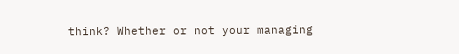think? Whether or not your managing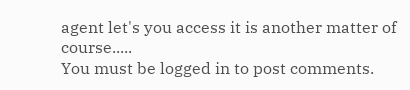agent let's you access it is another matter of course.....
You must be logged in to post comments.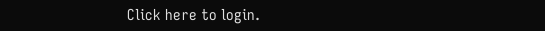Click here to login.